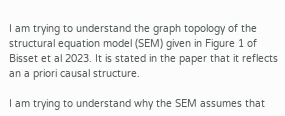I am trying to understand the graph topology of the structural equation model (SEM) given in Figure 1 of Bisset et al 2023. It is stated in the paper that it reflects an a priori causal structure.

I am trying to understand why the SEM assumes that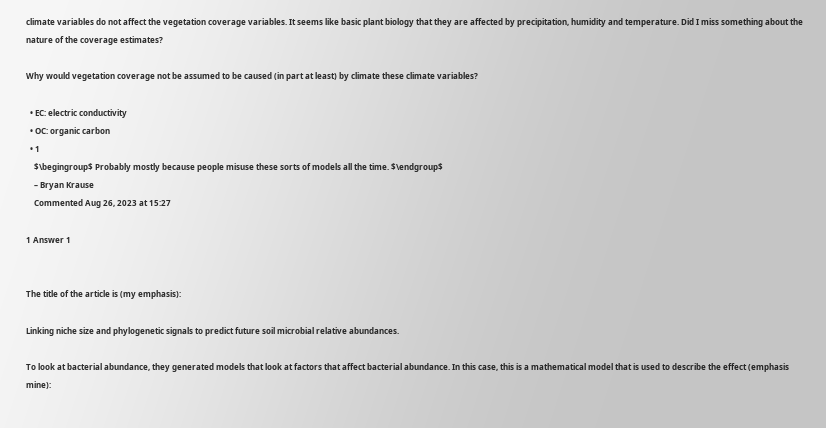climate variables do not affect the vegetation coverage variables. It seems like basic plant biology that they are affected by precipitation, humidity and temperature. Did I miss something about the nature of the coverage estimates?

Why would vegetation coverage not be assumed to be caused (in part at least) by climate these climate variables?

  • EC: electric conductivity
  • OC: organic carbon
  • 1
    $\begingroup$ Probably mostly because people misuse these sorts of models all the time. $\endgroup$
    – Bryan Krause
    Commented Aug 26, 2023 at 15:27

1 Answer 1


The title of the article is (my emphasis):

Linking niche size and phylogenetic signals to predict future soil microbial relative abundances.

To look at bacterial abundance, they generated models that look at factors that affect bacterial abundance. In this case, this is a mathematical model that is used to describe the effect (emphasis mine):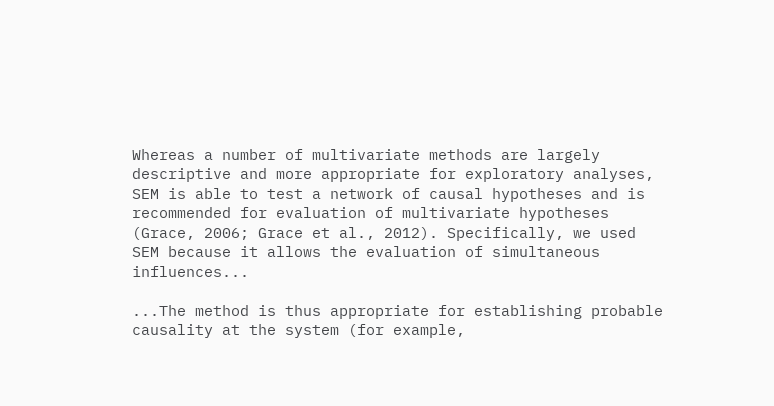Whereas a number of multivariate methods are largely descriptive and more appropriate for exploratory analyses, SEM is able to test a network of causal hypotheses and is recommended for evaluation of multivariate hypotheses (Grace, 2006; Grace et al., 2012). Specifically, we used SEM because it allows the evaluation of simultaneous influences...

...The method is thus appropriate for establishing probable causality at the system (for example,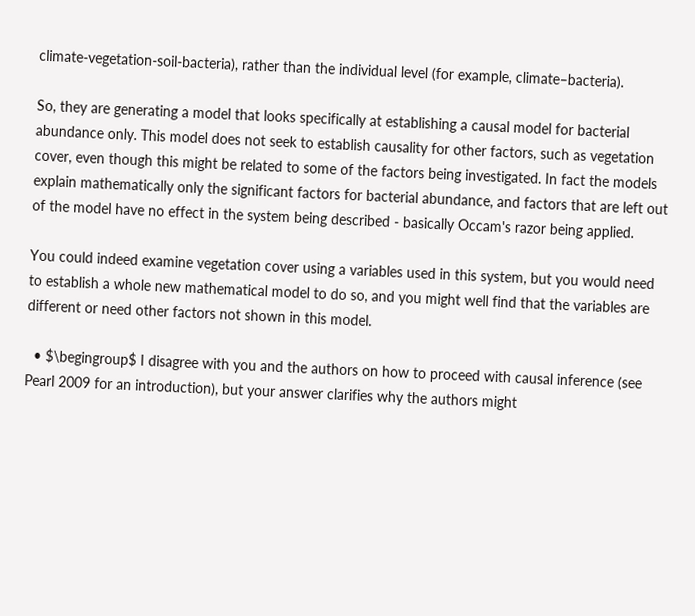climate-vegetation-soil-bacteria), rather than the individual level (for example, climate–bacteria).

So, they are generating a model that looks specifically at establishing a causal model for bacterial abundance only. This model does not seek to establish causality for other factors, such as vegetation cover, even though this might be related to some of the factors being investigated. In fact the models explain mathematically only the significant factors for bacterial abundance, and factors that are left out of the model have no effect in the system being described - basically Occam's razor being applied.

You could indeed examine vegetation cover using a variables used in this system, but you would need to establish a whole new mathematical model to do so, and you might well find that the variables are different or need other factors not shown in this model.

  • $\begingroup$ I disagree with you and the authors on how to proceed with causal inference (see Pearl 2009 for an introduction), but your answer clarifies why the authors might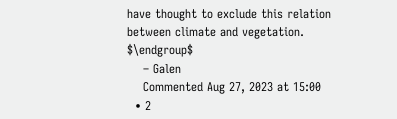have thought to exclude this relation between climate and vegetation. $\endgroup$
    – Galen
    Commented Aug 27, 2023 at 15:00
  • 2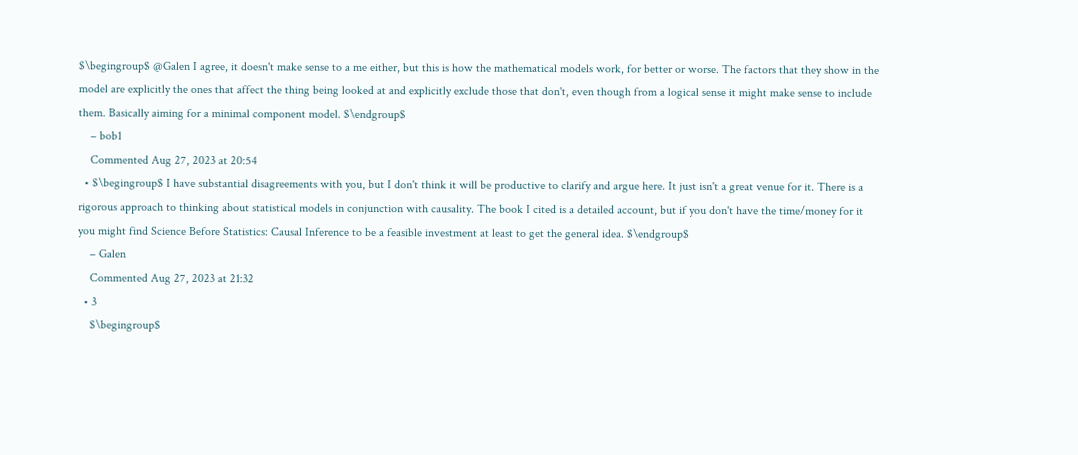$\begingroup$ @Galen I agree, it doesn't make sense to a me either, but this is how the mathematical models work, for better or worse. The factors that they show in the model are explicitly the ones that affect the thing being looked at and explicitly exclude those that don't, even though from a logical sense it might make sense to include them. Basically aiming for a minimal component model. $\endgroup$
    – bob1
    Commented Aug 27, 2023 at 20:54
  • $\begingroup$ I have substantial disagreements with you, but I don't think it will be productive to clarify and argue here. It just isn't a great venue for it. There is a rigorous approach to thinking about statistical models in conjunction with causality. The book I cited is a detailed account, but if you don't have the time/money for it you might find Science Before Statistics: Causal Inference to be a feasible investment at least to get the general idea. $\endgroup$
    – Galen
    Commented Aug 27, 2023 at 21:32
  • 3
    $\begingroup$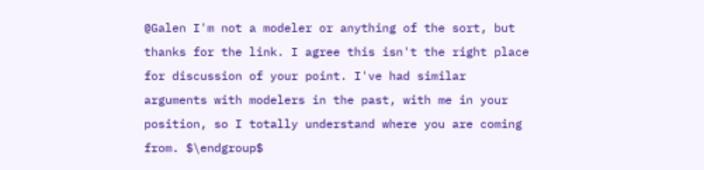@Galen I'm not a modeler or anything of the sort, but thanks for the link. I agree this isn't the right place for discussion of your point. I've had similar arguments with modelers in the past, with me in your position, so I totally understand where you are coming from. $\endgroup$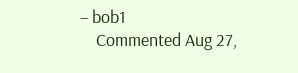– bob1
    Commented Aug 27,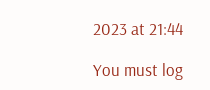2023 at 21:44

You must log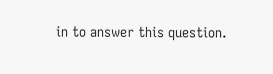in to answer this question.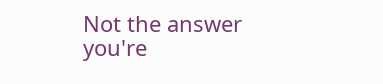Not the answer you're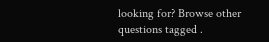looking for? Browse other questions tagged .